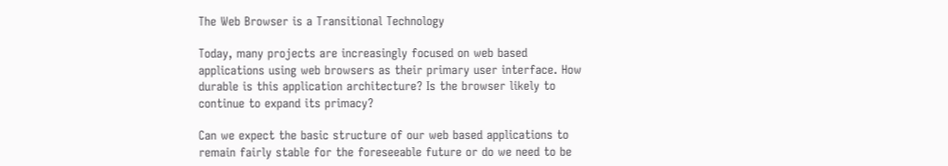The Web Browser is a Transitional Technology

Today, many projects are increasingly focused on web based applications using web browsers as their primary user interface. How durable is this application architecture? Is the browser likely to continue to expand its primacy?

Can we expect the basic structure of our web based applications to remain fairly stable for the foreseeable future or do we need to be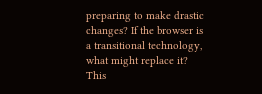preparing to make drastic changes? If the browser is a transitional technology, what might replace it? This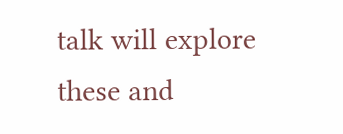talk will explore these and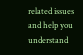related issues and help you understand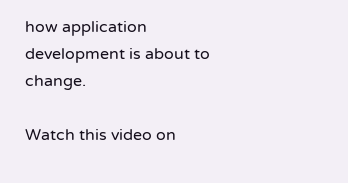how application development is about to change.

Watch this video on